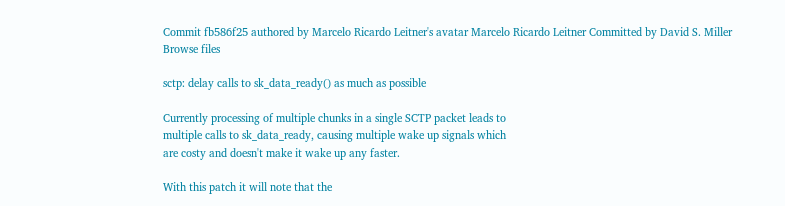Commit fb586f25 authored by Marcelo Ricardo Leitner's avatar Marcelo Ricardo Leitner Committed by David S. Miller
Browse files

sctp: delay calls to sk_data_ready() as much as possible

Currently processing of multiple chunks in a single SCTP packet leads to
multiple calls to sk_data_ready, causing multiple wake up signals which
are costy and doesn't make it wake up any faster.

With this patch it will note that the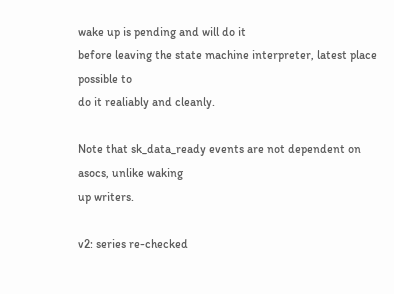wake up is pending and will do it
before leaving the state machine interpreter, latest place possible to
do it realiably and cleanly.

Note that sk_data_ready events are not dependent on asocs, unlike waking
up writers.

v2: series re-checked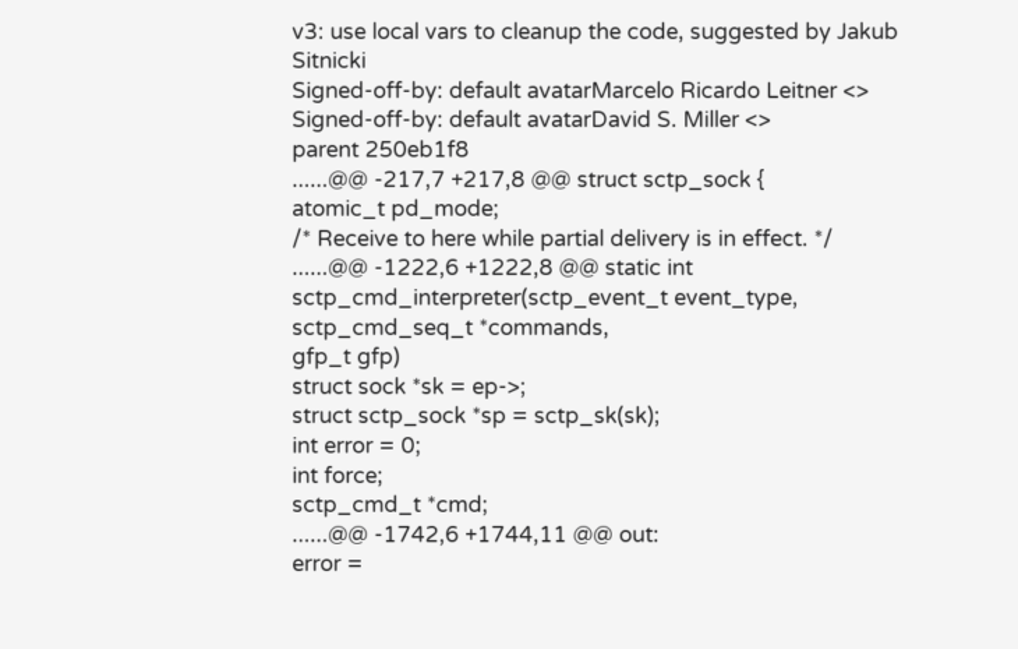v3: use local vars to cleanup the code, suggested by Jakub Sitnicki
Signed-off-by: default avatarMarcelo Ricardo Leitner <>
Signed-off-by: default avatarDavid S. Miller <>
parent 250eb1f8
......@@ -217,7 +217,8 @@ struct sctp_sock {
atomic_t pd_mode;
/* Receive to here while partial delivery is in effect. */
......@@ -1222,6 +1222,8 @@ static int sctp_cmd_interpreter(sctp_event_t event_type,
sctp_cmd_seq_t *commands,
gfp_t gfp)
struct sock *sk = ep->;
struct sctp_sock *sp = sctp_sk(sk);
int error = 0;
int force;
sctp_cmd_t *cmd;
......@@ -1742,6 +1744,11 @@ out:
error =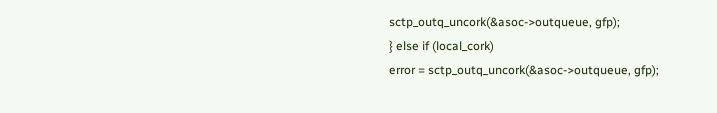sctp_outq_uncork(&asoc->outqueue, gfp);
} else if (local_cork)
error = sctp_outq_uncork(&asoc->outqueue, gfp);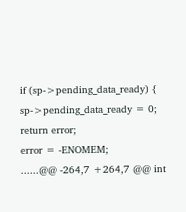if (sp->pending_data_ready) {
sp->pending_data_ready = 0;
return error;
error = -ENOMEM;
......@@ -264,7 +264,7 @@ int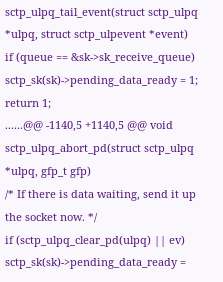sctp_ulpq_tail_event(struct sctp_ulpq *ulpq, struct sctp_ulpevent *event)
if (queue == &sk->sk_receive_queue)
sctp_sk(sk)->pending_data_ready = 1;
return 1;
......@@ -1140,5 +1140,5 @@ void sctp_ulpq_abort_pd(struct sctp_ulpq *ulpq, gfp_t gfp)
/* If there is data waiting, send it up the socket now. */
if (sctp_ulpq_clear_pd(ulpq) || ev)
sctp_sk(sk)->pending_data_ready =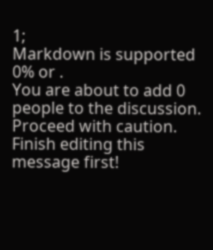1;
Markdown is supported
0% or .
You are about to add 0 people to the discussion. Proceed with caution.
Finish editing this message first!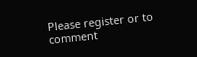Please register or to comment